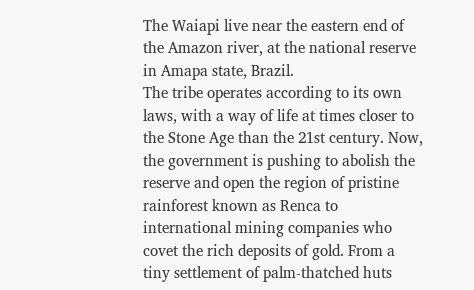The Waiapi live near the eastern end of the Amazon river, at the national reserve in Amapa state, Brazil.
The tribe operates according to its own laws, with a way of life at times closer to the Stone Age than the 21st century. Now, the government is pushing to abolish the reserve and open the region of pristine rainforest known as Renca to international mining companies who covet the rich deposits of gold. From a tiny settlement of palm-thatched huts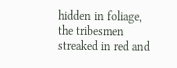hidden in foliage, the tribesmen streaked in red and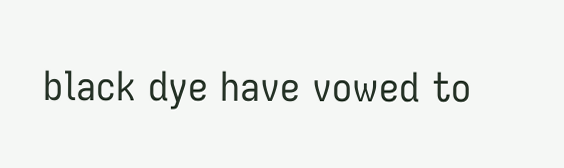black dye have vowed to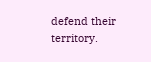defend their territory.